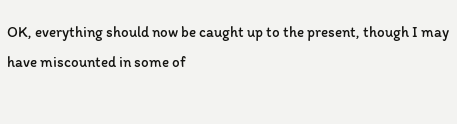OK, everything should now be caught up to the present, though I may have miscounted in some of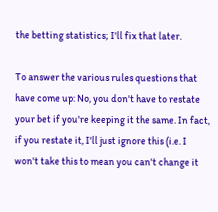the betting statistics; I'll fix that later.

To answer the various rules questions that have come up: No, you don't have to restate your bet if you're keeping it the same. In fact, if you restate it, I'll just ignore this (i.e. I won't take this to mean you can't change it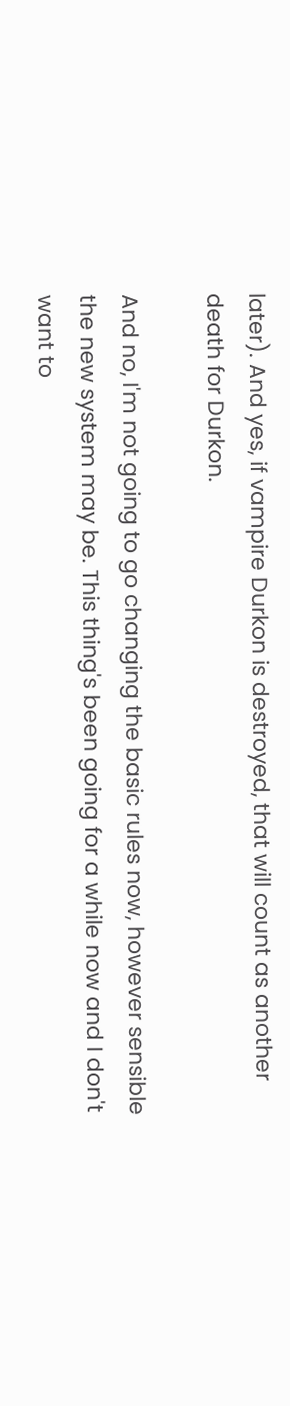later). And yes, if vampire Durkon is destroyed, that will count as another death for Durkon.

And no, I'm not going to go changing the basic rules now, however sensible the new system may be. This thing's been going for a while now and I don't want to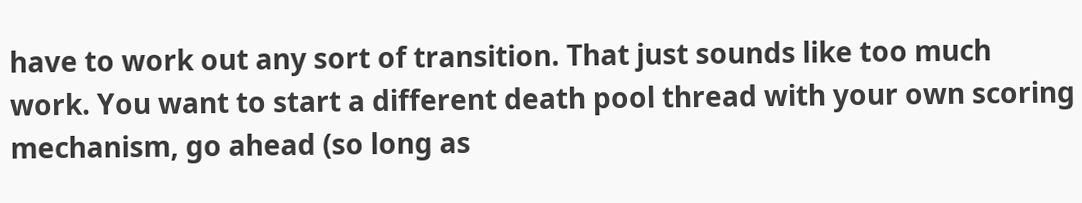have to work out any sort of transition. That just sounds like too much work. You want to start a different death pool thread with your own scoring mechanism, go ahead (so long as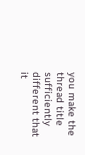you make the thread title sufficiently different that it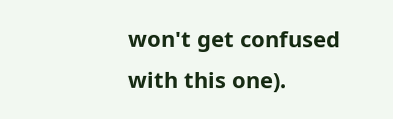won't get confused with this one).